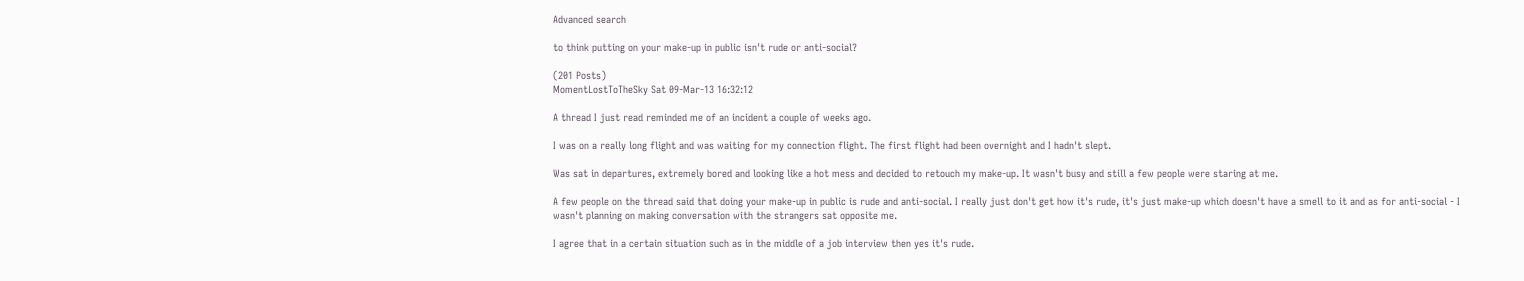Advanced search

to think putting on your make-up in public isn't rude or anti-social?

(201 Posts)
MomentLostToTheSky Sat 09-Mar-13 16:32:12

A thread I just read reminded me of an incident a couple of weeks ago.

I was on a really long flight and was waiting for my connection flight. The first flight had been overnight and I hadn't slept.

Was sat in departures, extremely bored and looking like a hot mess and decided to retouch my make-up. It wasn't busy and still a few people were staring at me.

A few people on the thread said that doing your make-up in public is rude and anti-social. I really just don't get how it's rude, it's just make-up which doesn't have a smell to it and as for anti-social - I wasn't planning on making conversation with the strangers sat opposite me.

I agree that in a certain situation such as in the middle of a job interview then yes it's rude.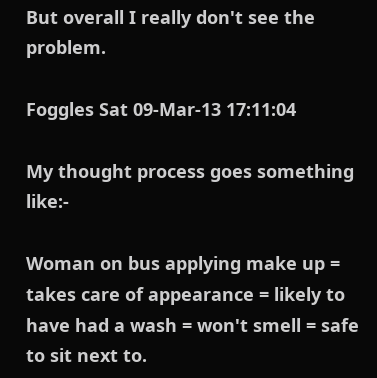But overall I really don't see the problem.

Foggles Sat 09-Mar-13 17:11:04

My thought process goes something like:-

Woman on bus applying make up = takes care of appearance = likely to have had a wash = won't smell = safe to sit next to.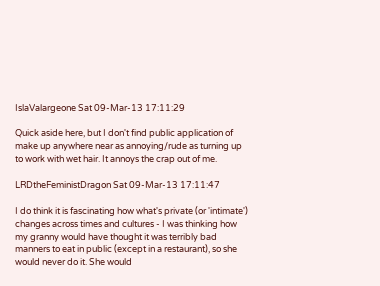IslaValargeone Sat 09-Mar-13 17:11:29

Quick aside here, but I don't find public application of make up anywhere near as annoying/rude as turning up to work with wet hair. It annoys the crap out of me.

LRDtheFeministDragon Sat 09-Mar-13 17:11:47

I do think it is fascinating how what's private (or 'intimate') changes across times and cultures - I was thinking how my granny would have thought it was terribly bad manners to eat in public (except in a restaurant), so she would never do it. She would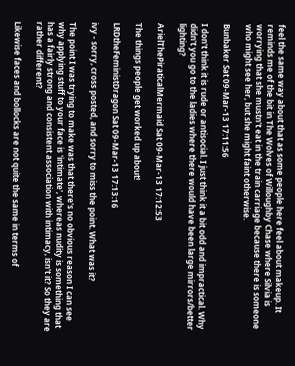feel the same way about that as some people here feel about makeup. It reminds me of the bit in The Wolves of Willoughby Chase where Silvia is worrying that she mustn't eat in the train carriage because there is someone who might see her, but she might faint otherwise.

Bunbaker Sat 09-Mar-13 17:11:56

I don't think it is rude or antisocial. I just think it a bit odd and impractical. Why didn't you go to the ladies where there would have been large mirrors/better lighting?

ArielThePiraticalMermaid Sat 09-Mar-13 17:12:53

The things people get worked up about!

LRDtheFeministDragon Sat 09-Mar-13 17:13:16

ivy - sorry, cross posted, and sorry to miss the point. What was it?

The point I was trying to make was that there's no obvious reason I can see why applying stuff to your face is 'intimate', whereas nudity is something that has a fairly strong and consistent association with intimacy, isn't it? So they are rather different?

Likewise faces and bollocks are not quite the same in terms of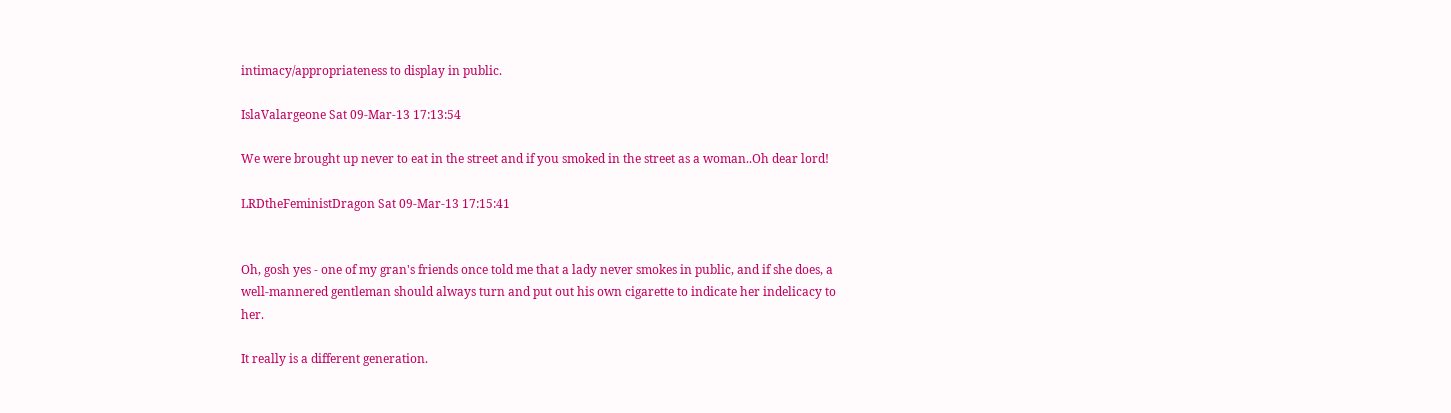intimacy/appropriateness to display in public.

IslaValargeone Sat 09-Mar-13 17:13:54

We were brought up never to eat in the street and if you smoked in the street as a woman..Oh dear lord!

LRDtheFeministDragon Sat 09-Mar-13 17:15:41


Oh, gosh yes - one of my gran's friends once told me that a lady never smokes in public, and if she does, a well-mannered gentleman should always turn and put out his own cigarette to indicate her indelicacy to her.

It really is a different generation.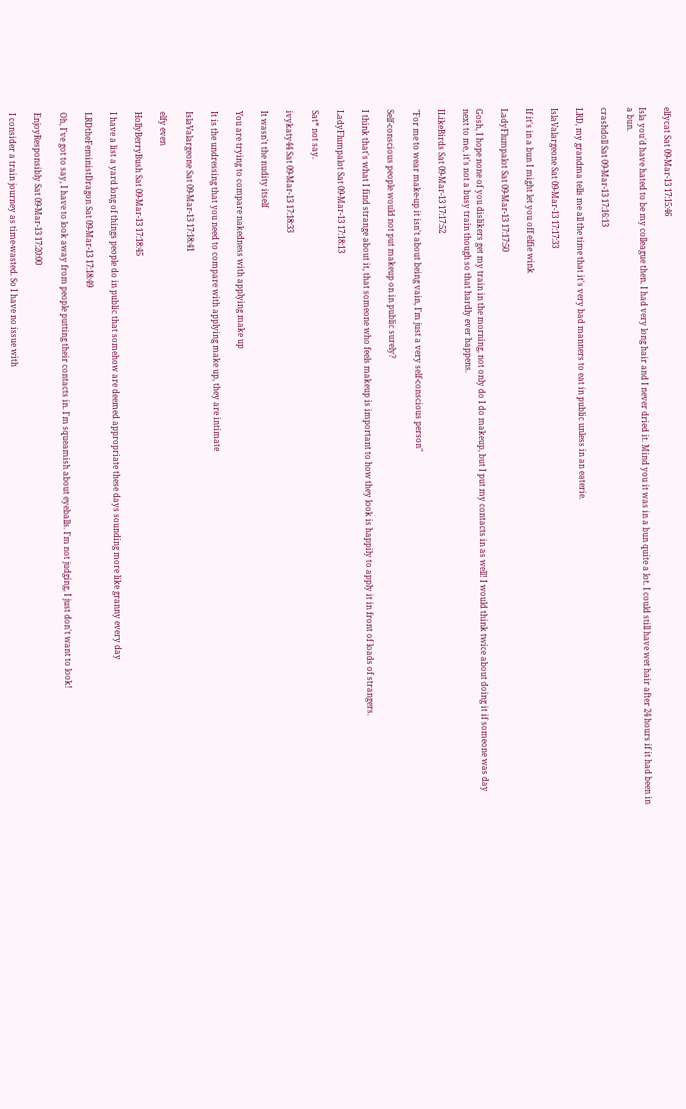elfycat Sat 09-Mar-13 17:15:46

Isla you'd have hated to be my colleague then. I had very long hair and I never dried it. Mind you it was in a bun quite a lot. I could still have wet hair after 24 hours if it had been in a bun.

crashdoll Sat 09-Mar-13 17:16:13

LRD, my grandma tells me all the time that it's very bad manners to eat in public unless in an eaterie.

IslaValargeone Sat 09-Mar-13 17:17:33

If it's in a bun I might let you off elfie wink

LadyFlumpalot Sat 09-Mar-13 17:17:50

Gosh, I hope none of you dislikers get my train in the morning, not only do I do makeup, but I put my contacts in as well! I would think twice about doing it if someone was day next to me, it's not a busy train though so that hardly ever happens.

ILikeBirds Sat 09-Mar-13 17:17:52

"For me to wear make-up it isn't about being vain, I'm just a very self-conscious person"

Self-conscious people would not put makeup on in public surely?

I think that's what I find strange about it, that someone who feels makeup is important to how they look is happily to apply it in front of loads of strangers.

LadyFlumpalot Sat 09-Mar-13 17:18:13

Sat* not say.

ivykaty44 Sat 09-Mar-13 17:18:33

It wasn't the nudity itself

You are trying to compare nakedness with applying make up

It is the undressing that you need to compare with applying make up, they are intimate

IslaValargeone Sat 09-Mar-13 17:18:41

elfy even

HollyBerryBush Sat 09-Mar-13 17:18:45

I have a list a yard long of things people do in public that somehow are deemed appropriate these days sounding more like granny every day

LRDtheFeministDragon Sat 09-Mar-13 17:18:49

Oh, I've got to say, I have to look away from people putting their contacts in. I'm squeamish about eyeballs. I'm not judging, I just don't want to look!

EnjoyResponsibly Sat 09-Mar-13 17:20:00

I consider a train journey as time-wasted. So I have no issue with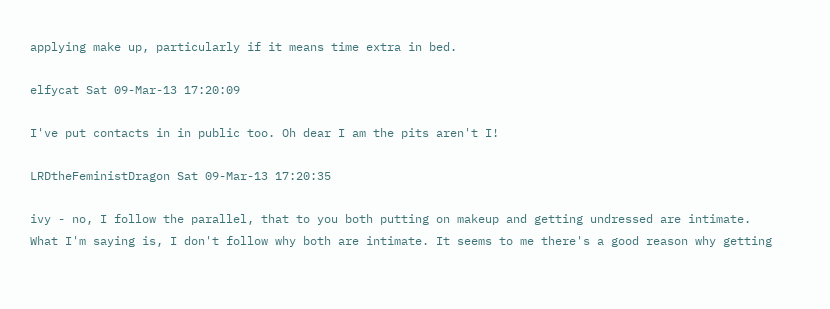applying make up, particularly if it means time extra in bed.

elfycat Sat 09-Mar-13 17:20:09

I've put contacts in in public too. Oh dear I am the pits aren't I!

LRDtheFeministDragon Sat 09-Mar-13 17:20:35

ivy - no, I follow the parallel, that to you both putting on makeup and getting undressed are intimate. What I'm saying is, I don't follow why both are intimate. It seems to me there's a good reason why getting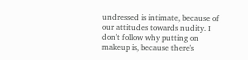undressed is intimate, because of our attitudes towards nudity. I don't follow why putting on makeup is, because there's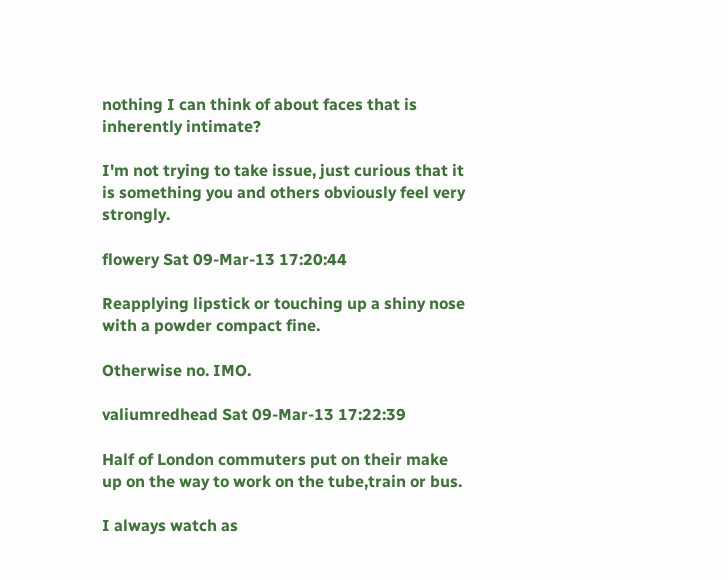nothing I can think of about faces that is inherently intimate?

I'm not trying to take issue, just curious that it is something you and others obviously feel very strongly.

flowery Sat 09-Mar-13 17:20:44

Reapplying lipstick or touching up a shiny nose with a powder compact fine.

Otherwise no. IMO.

valiumredhead Sat 09-Mar-13 17:22:39

Half of London commuters put on their make up on the way to work on the tube,train or bus.

I always watch as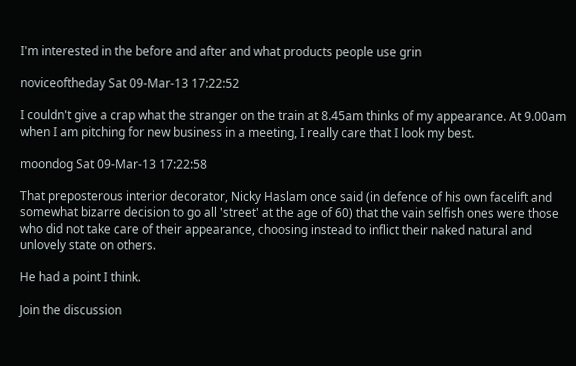I'm interested in the before and after and what products people use grin

noviceoftheday Sat 09-Mar-13 17:22:52

I couldn't give a crap what the stranger on the train at 8.45am thinks of my appearance. At 9.00am when I am pitching for new business in a meeting, I really care that I look my best.

moondog Sat 09-Mar-13 17:22:58

That preposterous interior decorator, Nicky Haslam once said (in defence of his own facelift and somewhat bizarre decision to go all 'street' at the age of 60) that the vain selfish ones were those who did not take care of their appearance, choosing instead to inflict their naked natural and unlovely state on others.

He had a point I think.

Join the discussion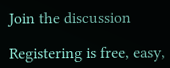Join the discussion

Registering is free, easy,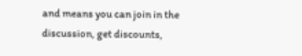and means you can join in the discussion, get discounts,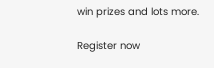win prizes and lots more.

Register now